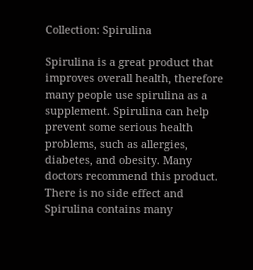Collection: Spirulina

Spirulina is a great product that improves overall health, therefore many people use spirulina as a supplement. Spirulina can help prevent some serious health problems, such as allergies, diabetes, and obesity. Many doctors recommend this product. There is no side effect and Spirulina contains many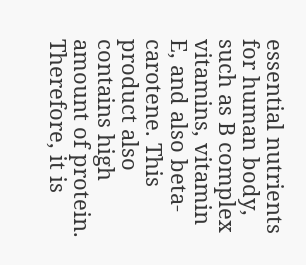essential nutrients for human body, such as B complex vitamins, vitamin E, and also beta-carotene. This product also contains high amount of protein. Therefore, it is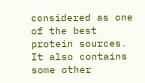considered as one of the best protein sources. It also contains some other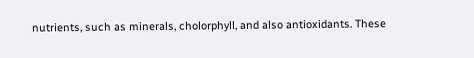nutrients, such as minerals, cholorphyll, and also antioxidants. These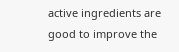active ingredients are good to improve the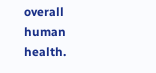overall human health.